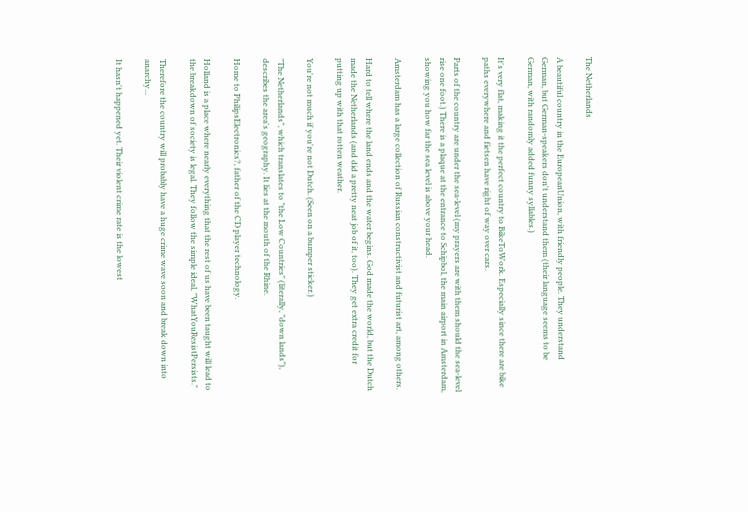The Netherlands

A beautiful country in the EuropeanUnion, with friendly people. They understand German, but German-speakers don't understand them (their language seems to be German, with randomly added funny syllables.)

It's very flat, making it the perfect country to BikeToWork. Especially since there are bike paths everywhere and fietsen have right of way over cars.

Parts of the country are under the sea-level (my prayers are with them should the sea-level rise one foot.) There is a plaque at the entrance to Schipbol, the main airport in Amsterdam, showing you how far the sea level is above your head.

Amsterdam has a large collection of Russian constructivist and futurist art, among others.

Hard to tell where the land ends and the water begins. God made the world, but the Dutch made the Netherlands (and did a pretty neat job of it, too). They get extra credit for putting up with that rotten weather.

You're not much if you're not Dutch. (Seen on a bumper sticker.)

"The Netherlands", which translates to "the Low Countries" (literally, "down lands"), describes the area's geography. It lies at the mouth of the Rhine.

Home to PhilipsElectronics?, father of the CD player technology.

Holland is a place where nearly everything that the rest of us have been taught will lead to the breakdown of society is legal. They follow the simple ideal, "WhatYouResistPersists."

Therefore the country will probably have a huge crime wave soon and break down into anarchy...

It hasn't happened yet. Their violent crime rate is the lowest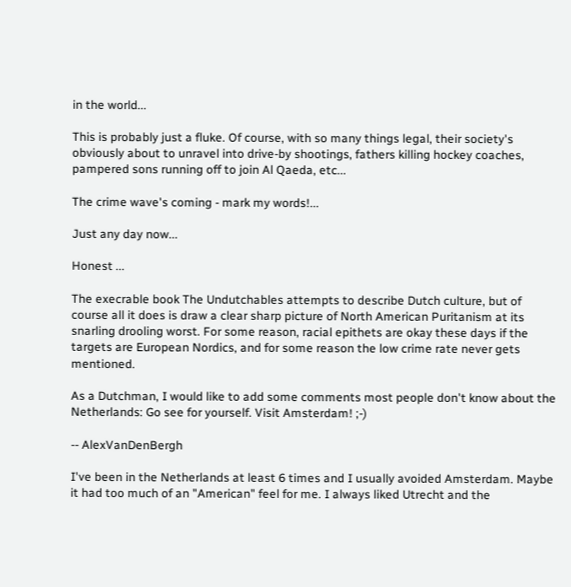in the world...

This is probably just a fluke. Of course, with so many things legal, their society's obviously about to unravel into drive-by shootings, fathers killing hockey coaches, pampered sons running off to join Al Qaeda, etc...

The crime wave's coming - mark my words!...

Just any day now...

Honest ...

The execrable book The Undutchables attempts to describe Dutch culture, but of course all it does is draw a clear sharp picture of North American Puritanism at its snarling drooling worst. For some reason, racial epithets are okay these days if the targets are European Nordics, and for some reason the low crime rate never gets mentioned.

As a Dutchman, I would like to add some comments most people don't know about the Netherlands: Go see for yourself. Visit Amsterdam! ;-)

-- AlexVanDenBergh

I've been in the Netherlands at least 6 times and I usually avoided Amsterdam. Maybe it had too much of an "American" feel for me. I always liked Utrecht and the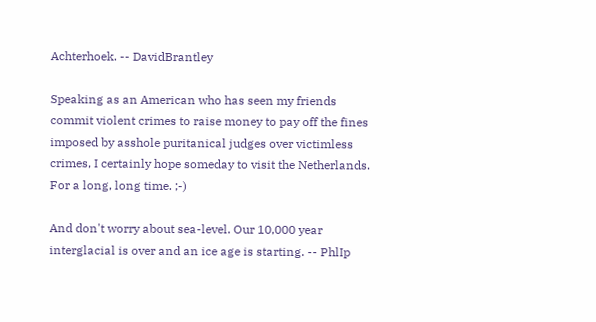Achterhoek. -- DavidBrantley

Speaking as an American who has seen my friends commit violent crimes to raise money to pay off the fines imposed by asshole puritanical judges over victimless crimes, I certainly hope someday to visit the Netherlands. For a long, long time. ;-)

And don't worry about sea-level. Our 10,000 year interglacial is over and an ice age is starting. -- PhlIp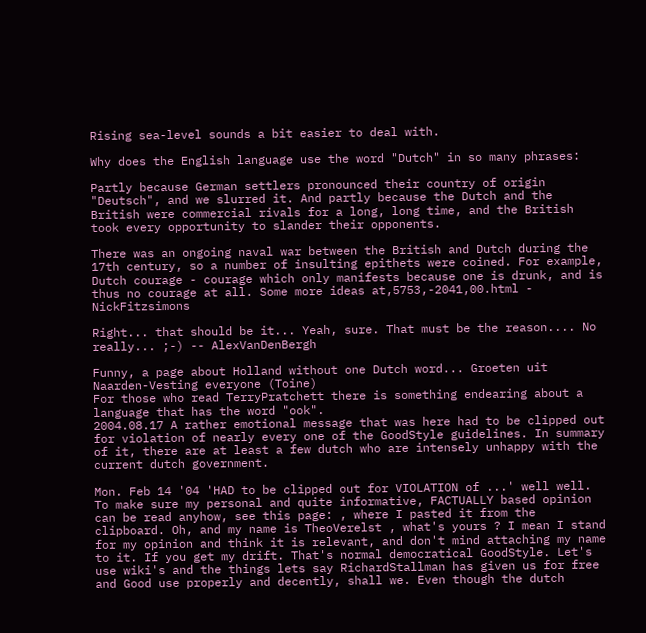Rising sea-level sounds a bit easier to deal with.

Why does the English language use the word "Dutch" in so many phrases:

Partly because German settlers pronounced their country of origin "Deutsch", and we slurred it. And partly because the Dutch and the British were commercial rivals for a long, long time, and the British took every opportunity to slander their opponents.

There was an ongoing naval war between the British and Dutch during the 17th century, so a number of insulting epithets were coined. For example, Dutch courage - courage which only manifests because one is drunk, and is thus no courage at all. Some more ideas at,5753,-2041,00.html - NickFitzsimons

Right... that should be it... Yeah, sure. That must be the reason.... No really... ;-) -- AlexVanDenBergh

Funny, a page about Holland without one Dutch word... Groeten uit Naarden-Vesting everyone (Toine)
For those who read TerryPratchett there is something endearing about a language that has the word "ook".
2004.08.17 A rather emotional message that was here had to be clipped out for violation of nearly every one of the GoodStyle guidelines. In summary of it, there are at least a few dutch who are intensely unhappy with the current dutch government.

Mon. Feb 14 '04 'HAD to be clipped out for VIOLATION of ...' well well. To make sure my personal and quite informative, FACTUALLY based opinion can be read anyhow, see this page: , where I pasted it from the clipboard. Oh, and my name is TheoVerelst , what's yours ? I mean I stand for my opinion and think it is relevant, and don't mind attaching my name to it. If you get my drift. That's normal democratical GoodStyle. Let's use wiki's and the things lets say RichardStallman has given us for free and Good use properly and decently, shall we. Even though the dutch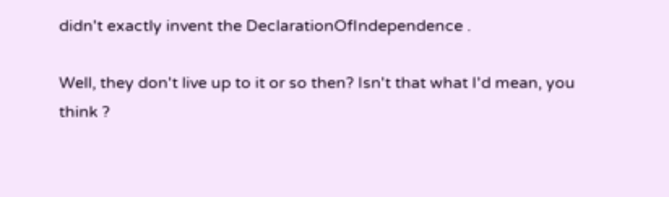didn't exactly invent the DeclarationOfIndependence .

Well, they don't live up to it or so then? Isn't that what I'd mean, you think ?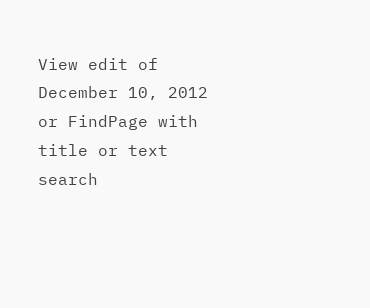View edit of December 10, 2012 or FindPage with title or text search